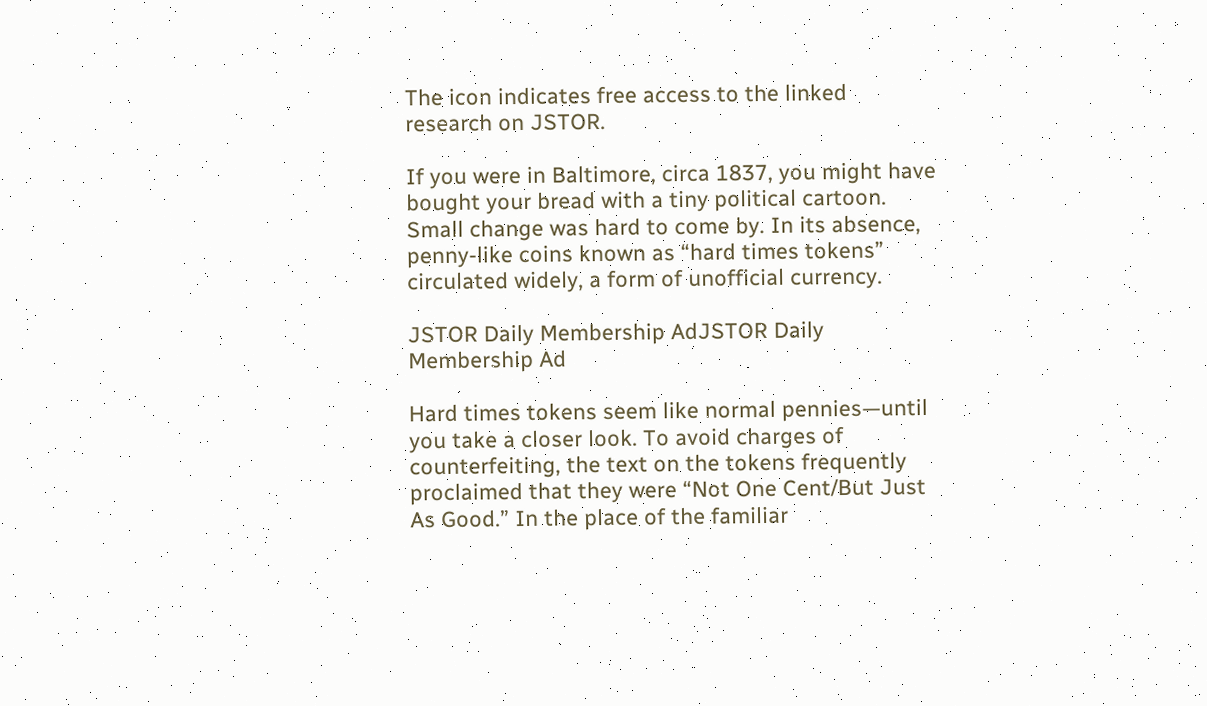The icon indicates free access to the linked research on JSTOR.

If you were in Baltimore, circa 1837, you might have bought your bread with a tiny political cartoon. Small change was hard to come by. In its absence, penny-like coins known as “hard times tokens” circulated widely, a form of unofficial currency.

JSTOR Daily Membership AdJSTOR Daily Membership Ad

Hard times tokens seem like normal pennies—until you take a closer look. To avoid charges of counterfeiting, the text on the tokens frequently proclaimed that they were “Not One Cent/But Just As Good.” In the place of the familiar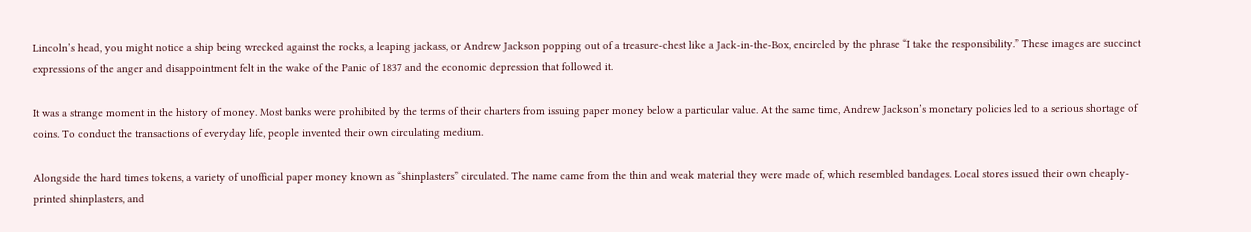Lincoln’s head, you might notice a ship being wrecked against the rocks, a leaping jackass, or Andrew Jackson popping out of a treasure-chest like a Jack-in-the-Box, encircled by the phrase “I take the responsibility.” These images are succinct expressions of the anger and disappointment felt in the wake of the Panic of 1837 and the economic depression that followed it.

It was a strange moment in the history of money. Most banks were prohibited by the terms of their charters from issuing paper money below a particular value. At the same time, Andrew Jackson’s monetary policies led to a serious shortage of coins. To conduct the transactions of everyday life, people invented their own circulating medium.

Alongside the hard times tokens, a variety of unofficial paper money known as “shinplasters” circulated. The name came from the thin and weak material they were made of, which resembled bandages. Local stores issued their own cheaply-printed shinplasters, and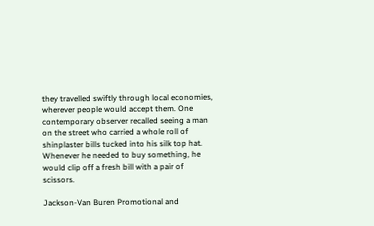they travelled swiftly through local economies, wherever people would accept them. One contemporary observer recalled seeing a man on the street who carried a whole roll of shinplaster bills tucked into his silk top hat. Whenever he needed to buy something, he would clip off a fresh bill with a pair of scissors.

Jackson-Van Buren Promotional and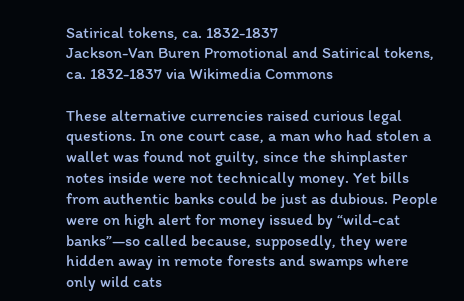Satirical tokens, ca. 1832-1837
Jackson-Van Buren Promotional and Satirical tokens, ca. 1832-1837 via Wikimedia Commons

These alternative currencies raised curious legal questions. In one court case, a man who had stolen a wallet was found not guilty, since the shinplaster notes inside were not technically money. Yet bills from authentic banks could be just as dubious. People were on high alert for money issued by “wild-cat banks”—so called because, supposedly, they were hidden away in remote forests and swamps where only wild cats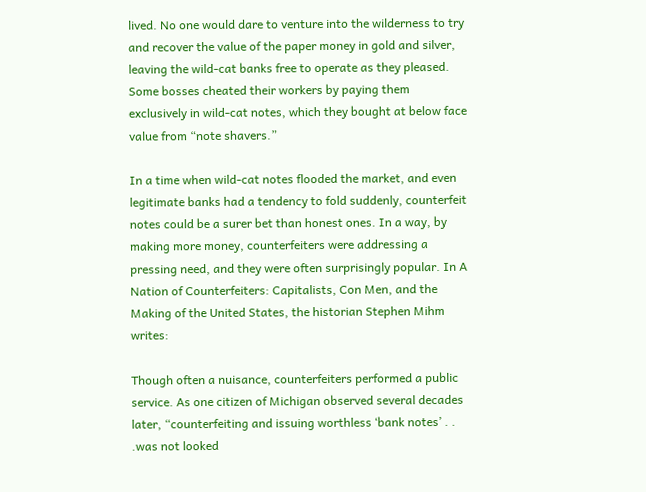lived. No one would dare to venture into the wilderness to try and recover the value of the paper money in gold and silver, leaving the wild-cat banks free to operate as they pleased. Some bosses cheated their workers by paying them exclusively in wild-cat notes, which they bought at below face value from “note shavers.”

In a time when wild-cat notes flooded the market, and even legitimate banks had a tendency to fold suddenly, counterfeit notes could be a surer bet than honest ones. In a way, by making more money, counterfeiters were addressing a pressing need, and they were often surprisingly popular. In A Nation of Counterfeiters: Capitalists, Con Men, and the Making of the United States, the historian Stephen Mihm writes:

Though often a nuisance, counterfeiters performed a public service. As one citizen of Michigan observed several decades later, “counterfeiting and issuing worthless ‘bank notes’ . . .was not looked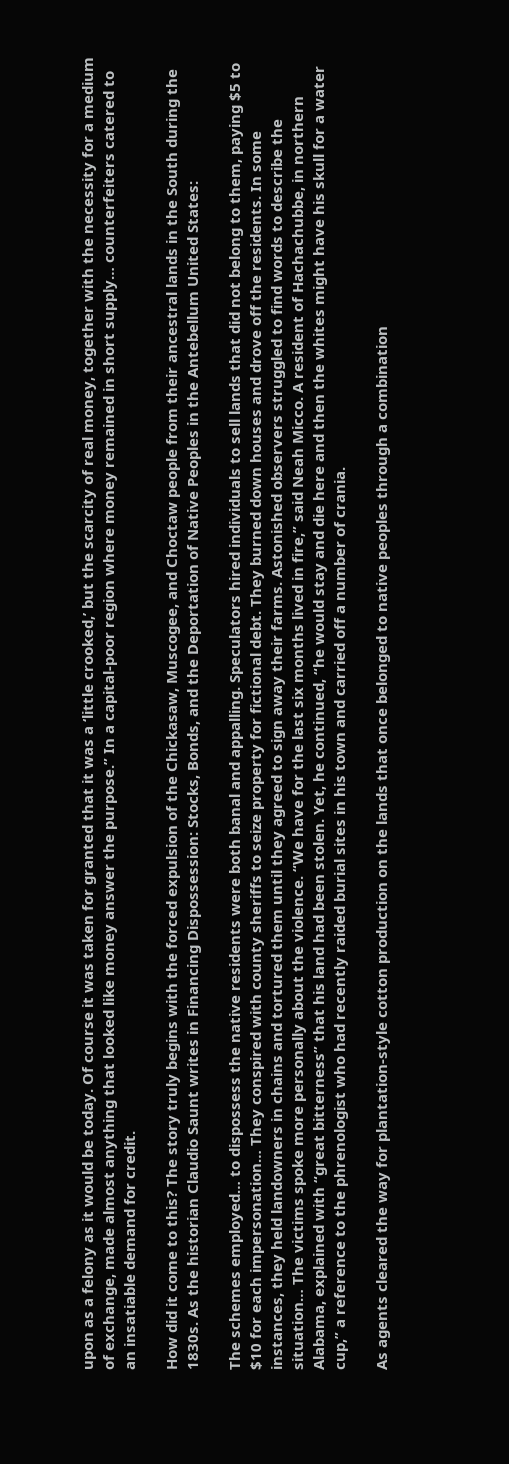upon as a felony as it would be today. Of course it was taken for granted that it was a ‘little crooked,’ but the scarcity of real money, together with the necessity for a medium of exchange, made almost anything that looked like money answer the purpose.” In a capital-poor region where money remained in short supply… counterfeiters catered to an insatiable demand for credit.

How did it come to this? The story truly begins with the forced expulsion of the Chickasaw, Muscogee, and Choctaw people from their ancestral lands in the South during the 1830s. As the historian Claudio Saunt writes in Financing Dispossession: Stocks, Bonds, and the Deportation of Native Peoples in the Antebellum United States:

The schemes employed… to dispossess the native residents were both banal and appalling. Speculators hired individuals to sell lands that did not belong to them, paying $5 to $10 for each impersonation… They conspired with county sheriffs to seize property for fictional debt. They burned down houses and drove off the residents. In some instances, they held landowners in chains and tortured them until they agreed to sign away their farms. Astonished observers struggled to find words to describe the situation… The victims spoke more personally about the violence. “We have for the last six months lived in fire,” said Neah Micco. A resident of Hachachubbe, in northern Alabama, explained with “great bitterness” that his land had been stolen. Yet, he continued, “he would stay and die here and then the whites might have his skull for a water cup,” a reference to the phrenologist who had recently raided burial sites in his town and carried off a number of crania.

As agents cleared the way for plantation-style cotton production on the lands that once belonged to native peoples through a combination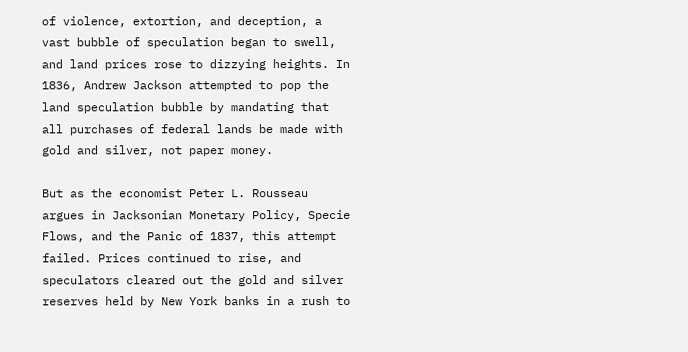of violence, extortion, and deception, a vast bubble of speculation began to swell, and land prices rose to dizzying heights. In 1836, Andrew Jackson attempted to pop the land speculation bubble by mandating that all purchases of federal lands be made with gold and silver, not paper money.

But as the economist Peter L. Rousseau argues in Jacksonian Monetary Policy, Specie Flows, and the Panic of 1837, this attempt failed. Prices continued to rise, and speculators cleared out the gold and silver reserves held by New York banks in a rush to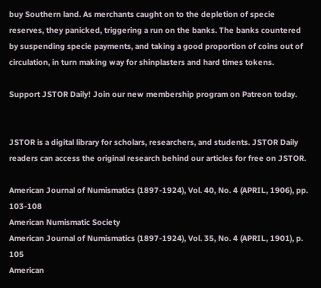buy Southern land. As merchants caught on to the depletion of specie reserves, they panicked, triggering a run on the banks. The banks countered by suspending specie payments, and taking a good proportion of coins out of circulation, in turn making way for shinplasters and hard times tokens.

Support JSTOR Daily! Join our new membership program on Patreon today.


JSTOR is a digital library for scholars, researchers, and students. JSTOR Daily readers can access the original research behind our articles for free on JSTOR.

American Journal of Numismatics (1897-1924), Vol. 40, No. 4 (APRIL, 1906), pp. 103-108
American Numismatic Society
American Journal of Numismatics (1897-1924), Vol. 35, No. 4 (APRIL, 1901), p. 105
American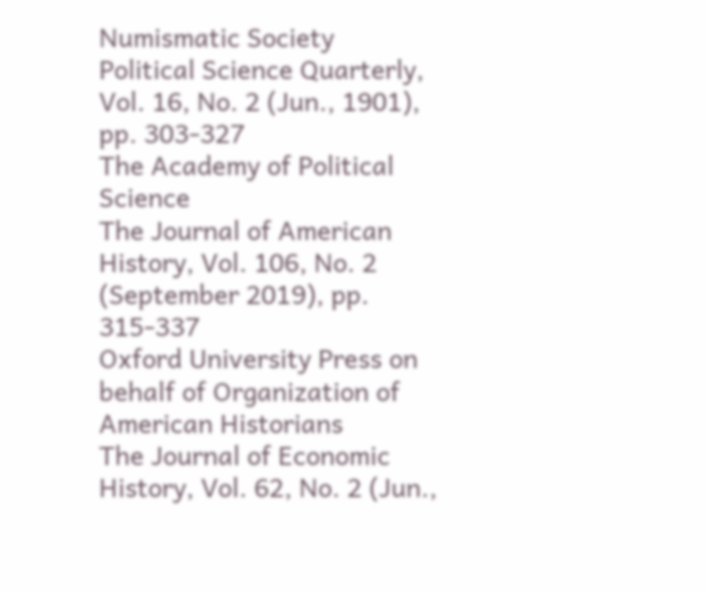Numismatic Society
Political Science Quarterly, Vol. 16, No. 2 (Jun., 1901), pp. 303-327
The Academy of Political Science
The Journal of American History, Vol. 106, No. 2 (September 2019), pp. 315-337
Oxford University Press on behalf of Organization of American Historians
The Journal of Economic History, Vol. 62, No. 2 (Jun.,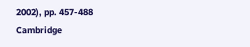2002), pp. 457-488
Cambridge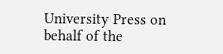University Press on behalf of the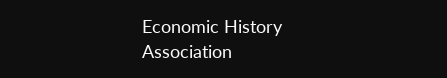Economic History Association